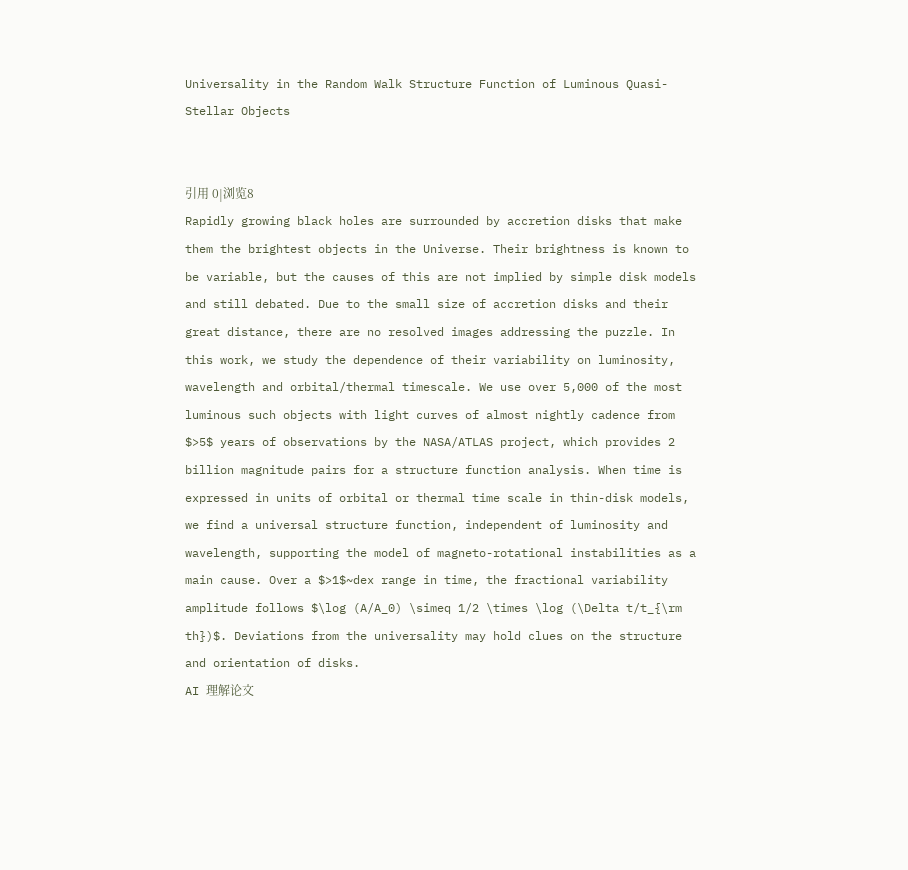Universality in the Random Walk Structure Function of Luminous Quasi-Stellar Objects


引用 0|浏览8
Rapidly growing black holes are surrounded by accretion disks that make them the brightest objects in the Universe. Their brightness is known to be variable, but the causes of this are not implied by simple disk models and still debated. Due to the small size of accretion disks and their great distance, there are no resolved images addressing the puzzle. In this work, we study the dependence of their variability on luminosity, wavelength and orbital/thermal timescale. We use over 5,000 of the most luminous such objects with light curves of almost nightly cadence from $>5$ years of observations by the NASA/ATLAS project, which provides 2 billion magnitude pairs for a structure function analysis. When time is expressed in units of orbital or thermal time scale in thin-disk models, we find a universal structure function, independent of luminosity and wavelength, supporting the model of magneto-rotational instabilities as a main cause. Over a $>1$~dex range in time, the fractional variability amplitude follows $\log (A/A_0) \simeq 1/2 \times \log (\Delta t/t_{\rm th})$. Deviations from the universality may hold clues on the structure and orientation of disks.
AI 理解论文